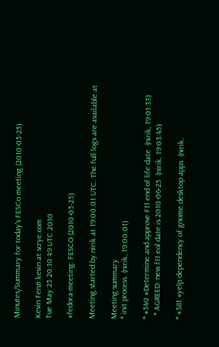Minutes/Summary for today's FESCo meeting (2010-05-25)

Kevin Fenzi kevin at scrye.com
Tue May 25 20:10:49 UTC 2010

#fedora-meeting: FESCO (2010-05-25)

Meeting started by nirik at 19:00:01 UTC. The full logs are available at

Meeting summary
* init process  (nirik, 19:00:01)

* #340 #Determine and approve F11 end of life date  (nirik, 19:01:33)
  * AGREED: new f11 eol date is 2010-06-25  (nirik, 19:03:45)

* #381 #yelp dependency of gnome desktop apps  (nirik,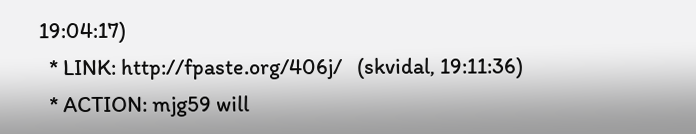19:04:17)
  * LINK: http://fpaste.org/406j/   (skvidal, 19:11:36)
  * ACTION: mjg59 will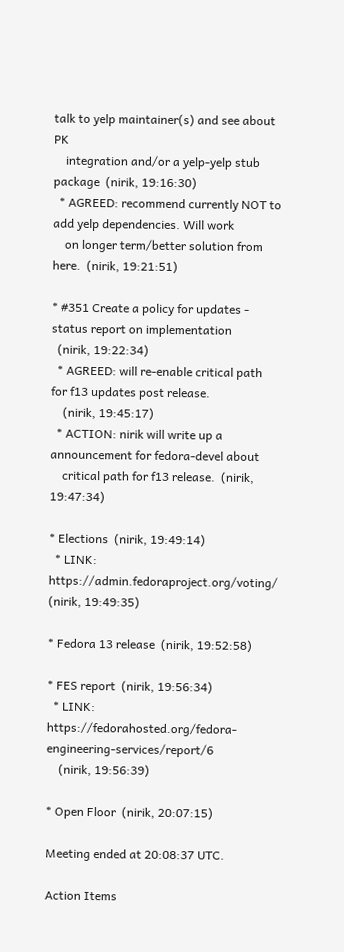talk to yelp maintainer(s) and see about PK
    integration and/or a yelp-yelp stub package  (nirik, 19:16:30)
  * AGREED: recommend currently NOT to add yelp dependencies. Will work
    on longer term/better solution from here.  (nirik, 19:21:51)

* #351 Create a policy for updates - status report on implementation
  (nirik, 19:22:34)
  * AGREED: will re-enable critical path for f13 updates post release.
    (nirik, 19:45:17)
  * ACTION: nirik will write up a announcement for fedora-devel about
    critical path for f13 release.  (nirik, 19:47:34)

* Elections  (nirik, 19:49:14)
  * LINK: https://admin.fedoraproject.org/voting/   (nirik, 19:49:35)

* Fedora 13 release  (nirik, 19:52:58)

* FES report  (nirik, 19:56:34)
  * LINK: https://fedorahosted.org/fedora-engineering-services/report/6
    (nirik, 19:56:39)

* Open Floor  (nirik, 20:07:15)

Meeting ended at 20:08:37 UTC.

Action Items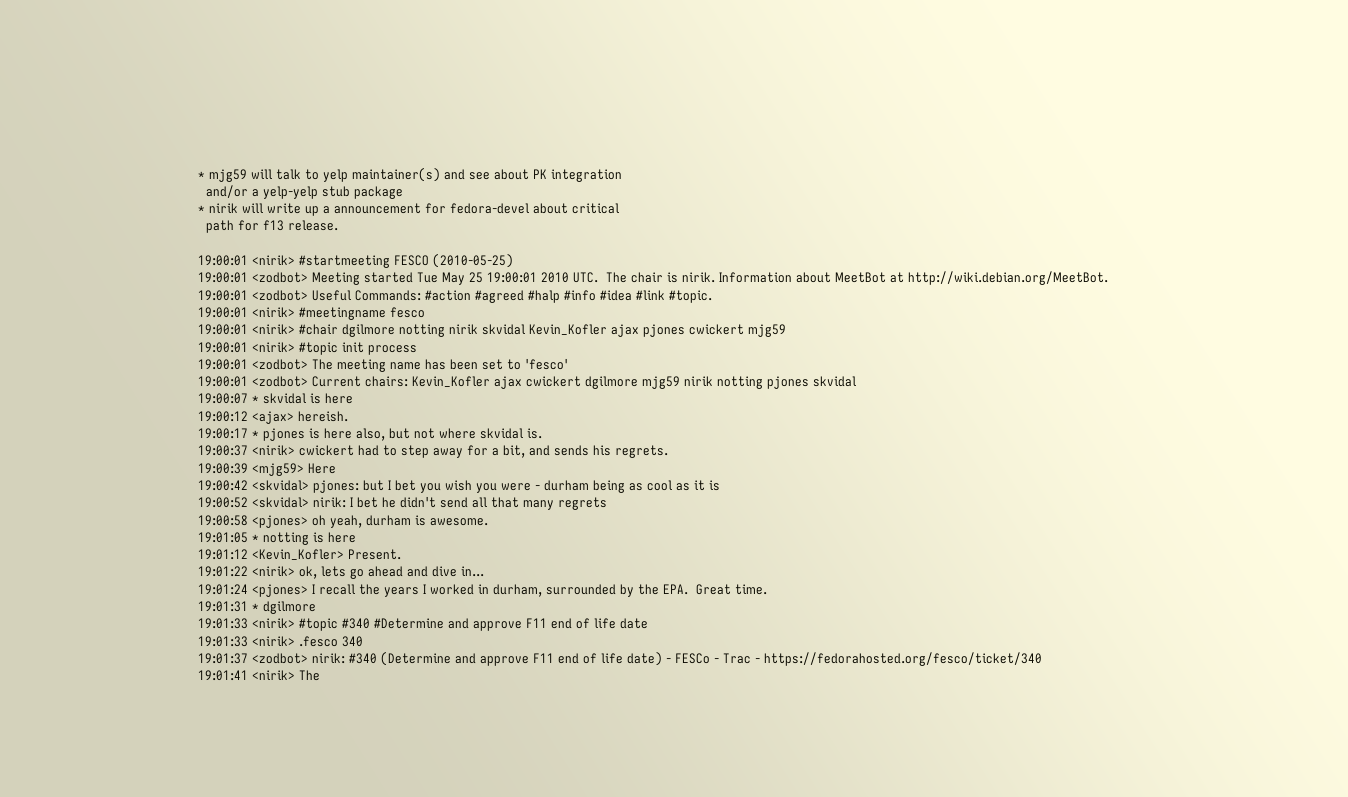* mjg59 will talk to yelp maintainer(s) and see about PK integration
  and/or a yelp-yelp stub package
* nirik will write up a announcement for fedora-devel about critical
  path for f13 release.

19:00:01 <nirik> #startmeeting FESCO (2010-05-25)
19:00:01 <zodbot> Meeting started Tue May 25 19:00:01 2010 UTC.  The chair is nirik. Information about MeetBot at http://wiki.debian.org/MeetBot.
19:00:01 <zodbot> Useful Commands: #action #agreed #halp #info #idea #link #topic.
19:00:01 <nirik> #meetingname fesco
19:00:01 <nirik> #chair dgilmore notting nirik skvidal Kevin_Kofler ajax pjones cwickert mjg59
19:00:01 <nirik> #topic init process
19:00:01 <zodbot> The meeting name has been set to 'fesco'
19:00:01 <zodbot> Current chairs: Kevin_Kofler ajax cwickert dgilmore mjg59 nirik notting pjones skvidal
19:00:07 * skvidal is here
19:00:12 <ajax> hereish.
19:00:17 * pjones is here also, but not where skvidal is.
19:00:37 <nirik> cwickert had to step away for a bit, and sends his regrets.
19:00:39 <mjg59> Here
19:00:42 <skvidal> pjones: but I bet you wish you were - durham being as cool as it is
19:00:52 <skvidal> nirik: I bet he didn't send all that many regrets
19:00:58 <pjones> oh yeah, durham is awesome.
19:01:05 * notting is here
19:01:12 <Kevin_Kofler> Present.
19:01:22 <nirik> ok, lets go ahead and dive in...
19:01:24 <pjones> I recall the years I worked in durham, surrounded by the EPA.  Great time.
19:01:31 * dgilmore
19:01:33 <nirik> #topic #340 #Determine and approve F11 end of life date
19:01:33 <nirik> .fesco 340
19:01:37 <zodbot> nirik: #340 (Determine and approve F11 end of life date) - FESCo - Trac - https://fedorahosted.org/fesco/ticket/340
19:01:41 <nirik> The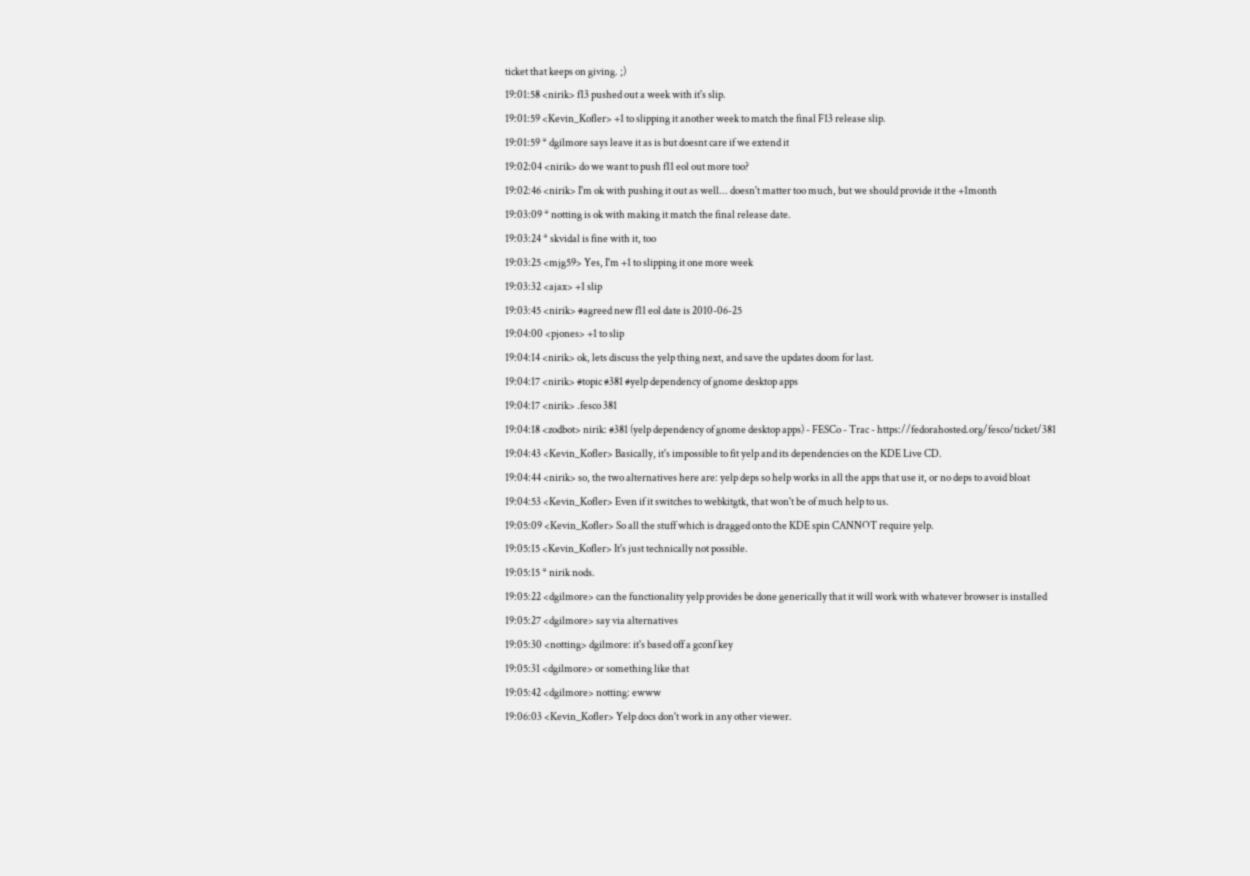ticket that keeps on giving. ;)
19:01:58 <nirik> f13 pushed out a week with it's slip.
19:01:59 <Kevin_Kofler> +1 to slipping it another week to match the final F13 release slip.
19:01:59 * dgilmore says leave it as is but doesnt care if we extend it
19:02:04 <nirik> do we want to push f11 eol out more too?
19:02:46 <nirik> I'm ok with pushing it out as well... doesn't matter too much, but we should provide it the +1month
19:03:09 * notting is ok with making it match the final release date.
19:03:24 * skvidal is fine with it, too
19:03:25 <mjg59> Yes, I'm +1 to slipping it one more week
19:03:32 <ajax> +1 slip
19:03:45 <nirik> #agreed new f11 eol date is 2010-06-25
19:04:00 <pjones> +1 to slip
19:04:14 <nirik> ok, lets discuss the yelp thing next, and save the updates doom for last.
19:04:17 <nirik> #topic #381 #yelp dependency of gnome desktop apps
19:04:17 <nirik> .fesco 381
19:04:18 <zodbot> nirik: #381 (yelp dependency of gnome desktop apps) - FESCo - Trac - https://fedorahosted.org/fesco/ticket/381
19:04:43 <Kevin_Kofler> Basically, it's impossible to fit yelp and its dependencies on the KDE Live CD.
19:04:44 <nirik> so, the two alternatives here are: yelp deps so help works in all the apps that use it, or no deps to avoid bloat
19:04:53 <Kevin_Kofler> Even if it switches to webkitgtk, that won't be of much help to us.
19:05:09 <Kevin_Kofler> So all the stuff which is dragged onto the KDE spin CANNOT require yelp.
19:05:15 <Kevin_Kofler> It's just technically not possible.
19:05:15 * nirik nods.
19:05:22 <dgilmore> can the functionality yelp provides be done generically that it will work with whatever browser is installed
19:05:27 <dgilmore> say via alternatives
19:05:30 <notting> dgilmore: it's based off a gconf key
19:05:31 <dgilmore> or something like that
19:05:42 <dgilmore> notting: ewww
19:06:03 <Kevin_Kofler> Yelp docs don't work in any other viewer.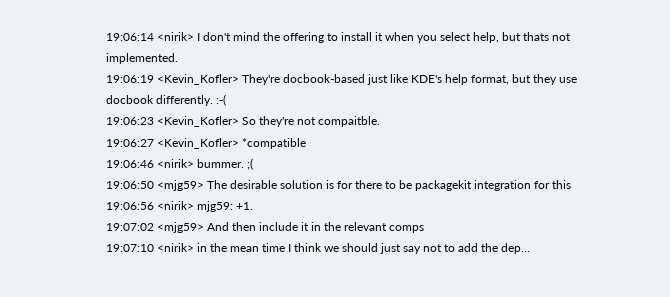19:06:14 <nirik> I don't mind the offering to install it when you select help, but thats not implemented.
19:06:19 <Kevin_Kofler> They're docbook-based just like KDE's help format, but they use docbook differently. :-(
19:06:23 <Kevin_Kofler> So they're not compaitble.
19:06:27 <Kevin_Kofler> *compatible
19:06:46 <nirik> bummer. ;(
19:06:50 <mjg59> The desirable solution is for there to be packagekit integration for this
19:06:56 <nirik> mjg59: +1.
19:07:02 <mjg59> And then include it in the relevant comps
19:07:10 <nirik> in the mean time I think we should just say not to add the dep...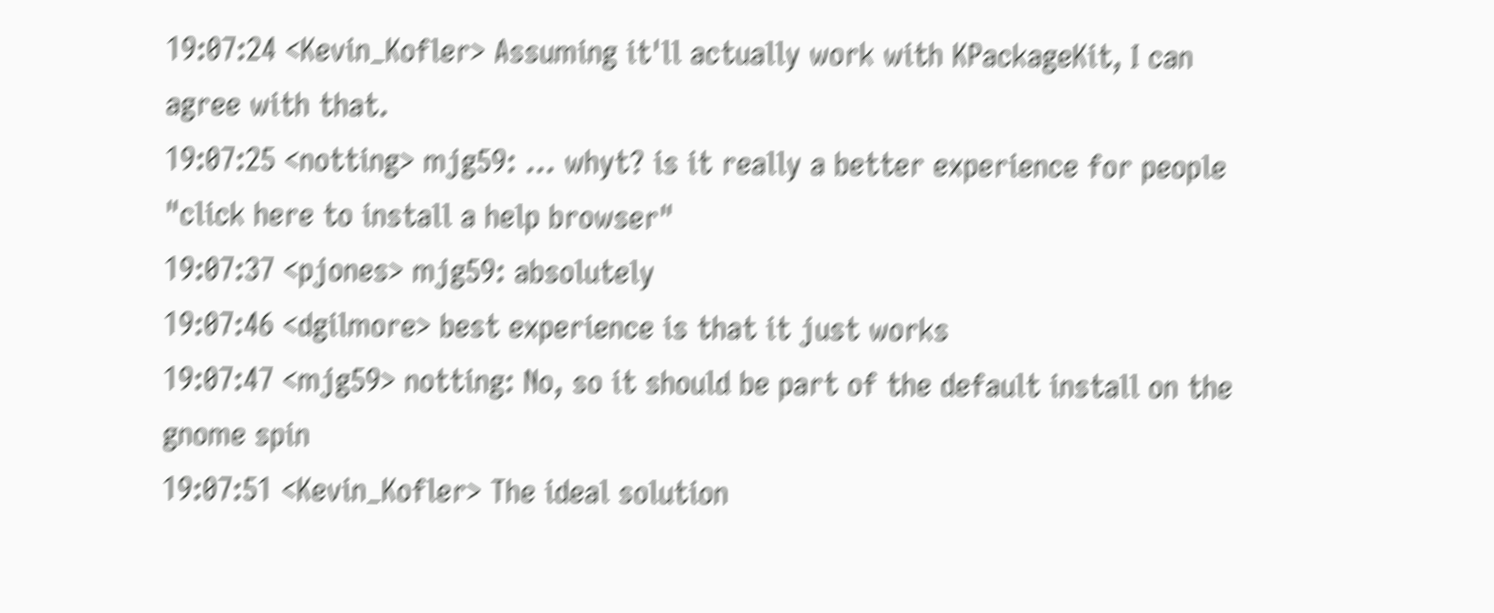19:07:24 <Kevin_Kofler> Assuming it'll actually work with KPackageKit, I can agree with that.
19:07:25 <notting> mjg59: ... whyt? is it really a better experience for people "click here to install a help browser"
19:07:37 <pjones> mjg59: absolutely
19:07:46 <dgilmore> best experience is that it just works
19:07:47 <mjg59> notting: No, so it should be part of the default install on the gnome spin
19:07:51 <Kevin_Kofler> The ideal solution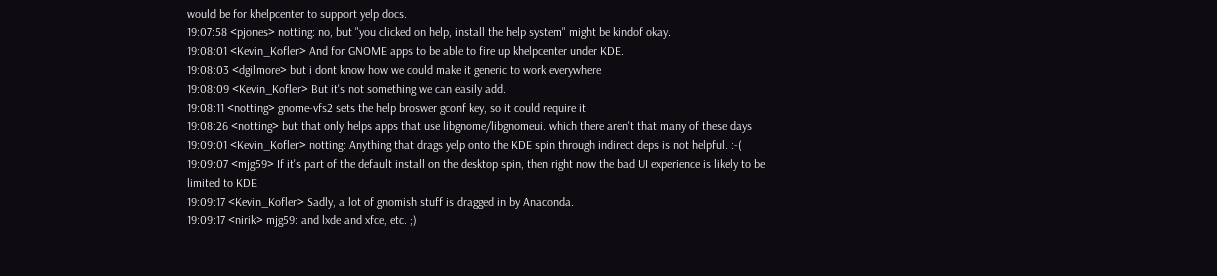would be for khelpcenter to support yelp docs.
19:07:58 <pjones> notting: no, but "you clicked on help, install the help system" might be kindof okay.
19:08:01 <Kevin_Kofler> And for GNOME apps to be able to fire up khelpcenter under KDE.
19:08:03 <dgilmore> but i dont know how we could make it generic to work everywhere
19:08:09 <Kevin_Kofler> But it's not something we can easily add.
19:08:11 <notting> gnome-vfs2 sets the help broswer gconf key, so it could require it
19:08:26 <notting> but that only helps apps that use libgnome/libgnomeui. which there aren't that many of these days
19:09:01 <Kevin_Kofler> notting: Anything that drags yelp onto the KDE spin through indirect deps is not helpful. :-(
19:09:07 <mjg59> If it's part of the default install on the desktop spin, then right now the bad UI experience is likely to be limited to KDE
19:09:17 <Kevin_Kofler> Sadly, a lot of gnomish stuff is dragged in by Anaconda.
19:09:17 <nirik> mjg59: and lxde and xfce, etc. ;)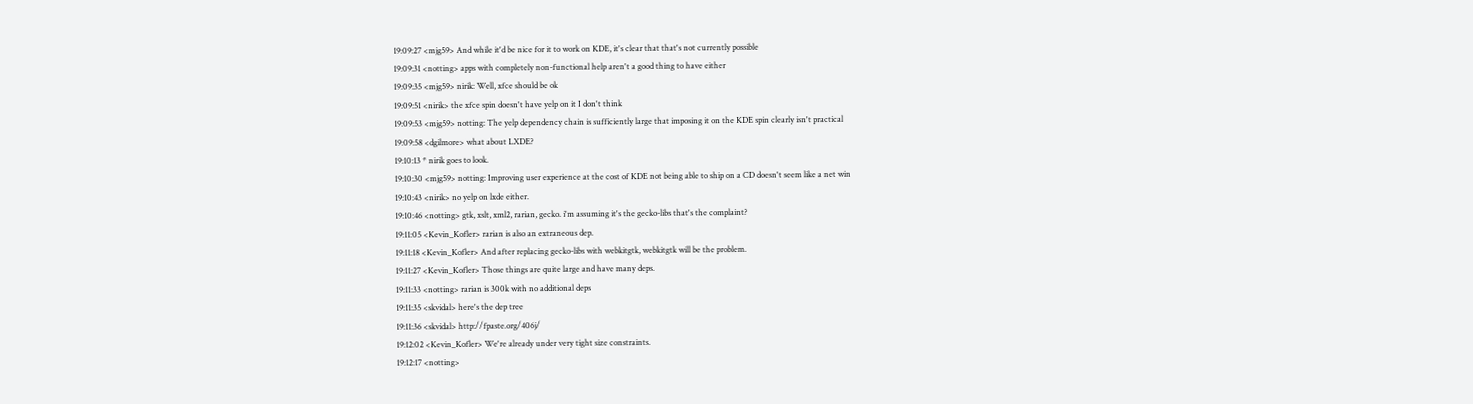19:09:27 <mjg59> And while it'd be nice for it to work on KDE, it's clear that that's not currently possible
19:09:31 <notting> apps with completely non-functional help aren't a good thing to have either
19:09:35 <mjg59> nirik: Well, xfce should be ok
19:09:51 <nirik> the xfce spin doesn't have yelp on it I don't think
19:09:53 <mjg59> notting: The yelp dependency chain is sufficiently large that imposing it on the KDE spin clearly isn't practical
19:09:58 <dgilmore> what about LXDE?
19:10:13 * nirik goes to look.
19:10:30 <mjg59> notting: Improving user experience at the cost of KDE not being able to ship on a CD doesn't seem like a net win
19:10:43 <nirik> no yelp on lxde either.
19:10:46 <notting> gtk, xslt, xml2, rarian, gecko. i'm assuming it's the gecko-libs that's the complaint?
19:11:05 <Kevin_Kofler> rarian is also an extraneous dep.
19:11:18 <Kevin_Kofler> And after replacing gecko-libs with webkitgtk, webkitgtk will be the problem.
19:11:27 <Kevin_Kofler> Those things are quite large and have many deps.
19:11:33 <notting> rarian is 300k with no additional deps
19:11:35 <skvidal> here's the dep tree
19:11:36 <skvidal> http://fpaste.org/406j/
19:12:02 <Kevin_Kofler> We're already under very tight size constraints.
19:12:17 <notting>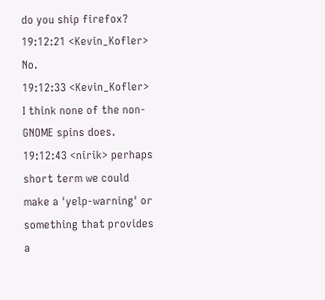do you ship firefox?
19:12:21 <Kevin_Kofler> No.
19:12:33 <Kevin_Kofler> I think none of the non-GNOME spins does.
19:12:43 <nirik> perhaps short term we could make a 'yelp-warning' or something that provides a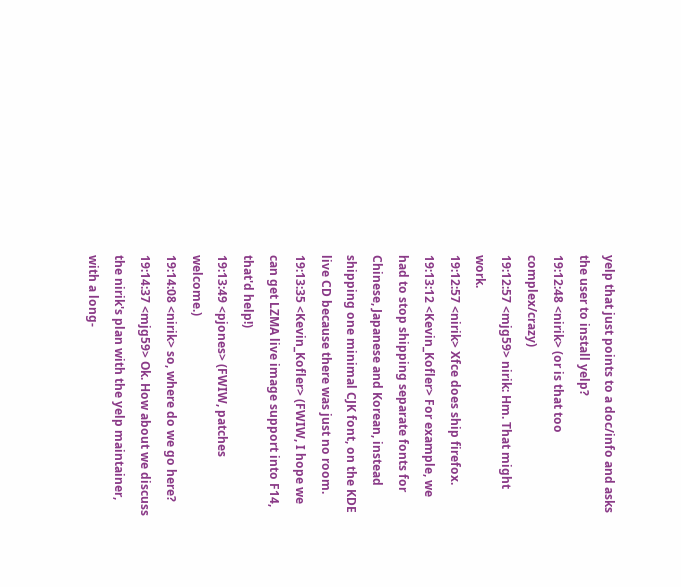yelp that just points to a doc/info and asks the user to install yelp?
19:12:48 <nirik> (or is that too complex/crazy)
19:12:57 <mjg59> nirik: Hm. That might work.
19:12:57 <nirik> Xfce does ship firefox.
19:13:12 <Kevin_Kofler> For example, we had to stop shipping separate fonts for Chinese, Japanese and Korean, instead shipping one minimal CJK font, on the KDE live CD because there was just no room.
19:13:35 <Kevin_Kofler> (FWIW, I hope we can get LZMA live image support into F14, that'd help!)
19:13:49 <pjones> (FWIW, patches welcome.)
19:14:08 <nirik> so, where do we go here?
19:14:37 <mjg59> Ok. How about we discuss the nirik's plan with the yelp maintainer, with a long-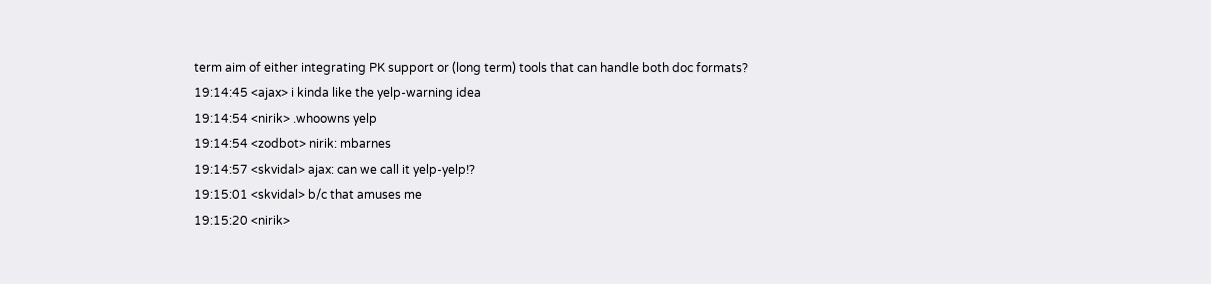term aim of either integrating PK support or (long term) tools that can handle both doc formats?
19:14:45 <ajax> i kinda like the yelp-warning idea
19:14:54 <nirik> .whoowns yelp
19:14:54 <zodbot> nirik: mbarnes
19:14:57 <skvidal> ajax: can we call it yelp-yelp!?
19:15:01 <skvidal> b/c that amuses me
19:15:20 <nirik>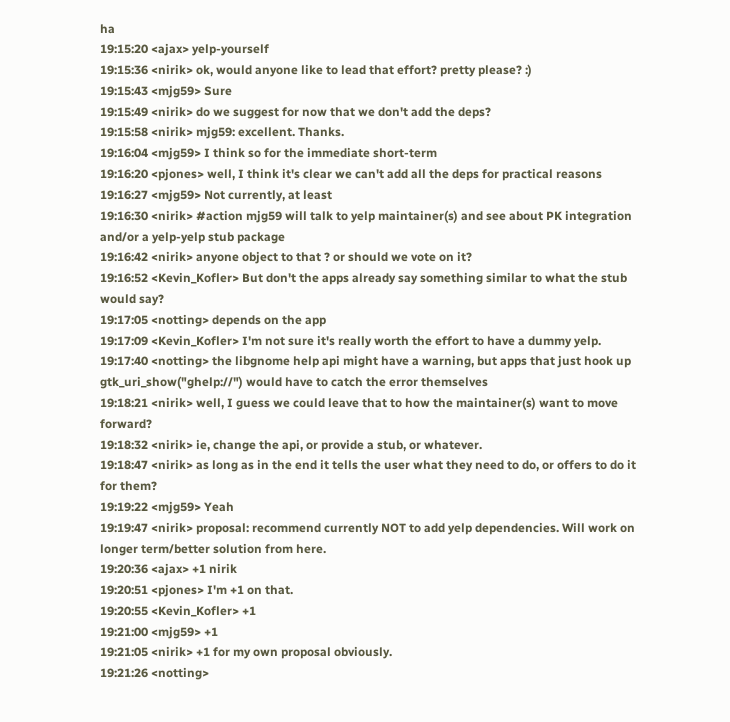ha
19:15:20 <ajax> yelp-yourself
19:15:36 <nirik> ok, would anyone like to lead that effort? pretty please? :)
19:15:43 <mjg59> Sure
19:15:49 <nirik> do we suggest for now that we don't add the deps?
19:15:58 <nirik> mjg59: excellent. Thanks.
19:16:04 <mjg59> I think so for the immediate short-term
19:16:20 <pjones> well, I think it's clear we can't add all the deps for practical reasons
19:16:27 <mjg59> Not currently, at least
19:16:30 <nirik> #action mjg59 will talk to yelp maintainer(s) and see about PK integration and/or a yelp-yelp stub package
19:16:42 <nirik> anyone object to that ? or should we vote on it?
19:16:52 <Kevin_Kofler> But don't the apps already say something similar to what the stub would say?
19:17:05 <notting> depends on the app
19:17:09 <Kevin_Kofler> I'm not sure it's really worth the effort to have a dummy yelp.
19:17:40 <notting> the libgnome help api might have a warning, but apps that just hook up gtk_uri_show("ghelp://") would have to catch the error themselves
19:18:21 <nirik> well, I guess we could leave that to how the maintainer(s) want to move forward?
19:18:32 <nirik> ie, change the api, or provide a stub, or whatever.
19:18:47 <nirik> as long as in the end it tells the user what they need to do, or offers to do it for them?
19:19:22 <mjg59> Yeah
19:19:47 <nirik> proposal: recommend currently NOT to add yelp dependencies. Will work on longer term/better solution from here.
19:20:36 <ajax> +1 nirik
19:20:51 <pjones> I'm +1 on that.
19:20:55 <Kevin_Kofler> +1
19:21:00 <mjg59> +1
19:21:05 <nirik> +1 for my own proposal obviously.
19:21:26 <notting>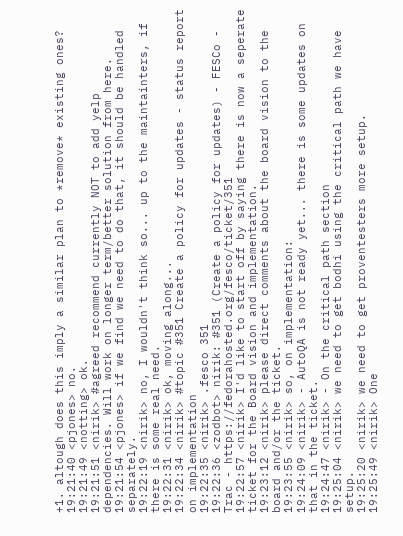+1. altough does this imply a similar plan to *remove* existing ones?
19:21:40 <pjones> no.
19:21:49 <notting> ok.
19:21:51 <nirik> #agreed recommend currently NOT to add yelp dependencies. Will work on longer term/better solution from here.
19:21:54 <pjones> if we find we need to do that, it should be handled separately.
19:22:19 <nirik> no, I wouldn't think so... up to the maintainters, if there is some real need.
19:22:31 <nirik> ok, moving along...
19:22:34 <nirik> #topic #351 Create a policy for updates - status report on implementation
19:22:35 <nirik> .fesco 351
19:22:36 <zodbot> nirik: #351 (Create a policy for updates) - FESCo - Trac - https://fedorahosted.org/fesco/ticket/351
19:22:57 <nirik> I'd like to start off by saying there is now a seperate ticket for the Board vision and implementation.
19:23:12 <nirik> please direct comments about the board vision to the board and/or the ticket.
19:23:55 <nirik> so, on implementation:
19:24:09 <nirik> - AutoQA is not ready yet... there is some updates on that in the ticket.
19:24:47 <nirik> - On the critical path section
19:25:04 <nirik> we need to get bodhi using the critical path we have setup.
19:25:20 <nirik> we need to get proventesters more setup.
19:25:49 <nirik> One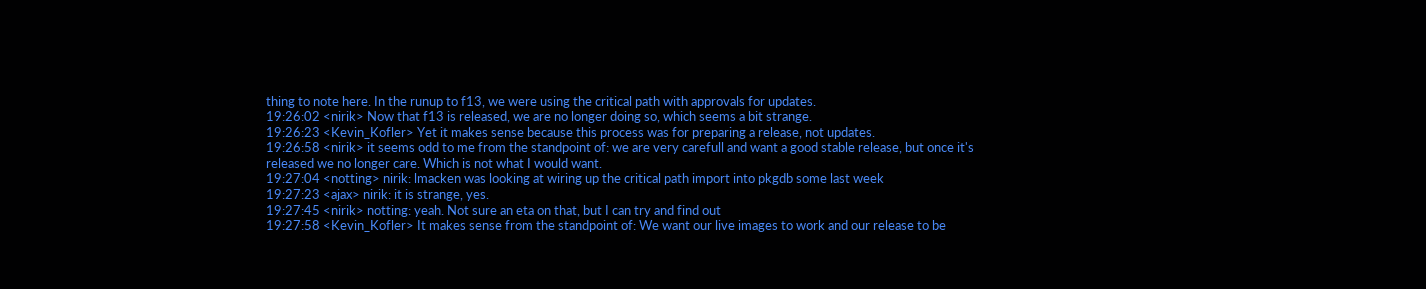thing to note here. In the runup to f13, we were using the critical path with approvals for updates.
19:26:02 <nirik> Now that f13 is released, we are no longer doing so, which seems a bit strange.
19:26:23 <Kevin_Kofler> Yet it makes sense because this process was for preparing a release, not updates.
19:26:58 <nirik> it seems odd to me from the standpoint of: we are very carefull and want a good stable release, but once it's released we no longer care. Which is not what I would want.
19:27:04 <notting> nirik: lmacken was looking at wiring up the critical path import into pkgdb some last week
19:27:23 <ajax> nirik: it is strange, yes.
19:27:45 <nirik> notting: yeah. Not sure an eta on that, but I can try and find out
19:27:58 <Kevin_Kofler> It makes sense from the standpoint of: We want our live images to work and our release to be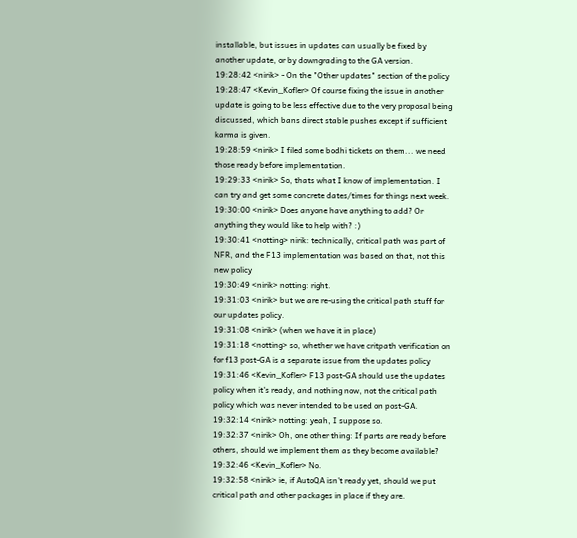installable, but issues in updates can usually be fixed by another update, or by downgrading to the GA version.
19:28:42 <nirik> - On the "Other updates" section of the policy
19:28:47 <Kevin_Kofler> Of course fixing the issue in another update is going to be less effective due to the very proposal being discussed, which bans direct stable pushes except if sufficient karma is given.
19:28:59 <nirik> I filed some bodhi tickets on them... we need those ready before implementation.
19:29:33 <nirik> So, thats what I know of implementation. I can try and get some concrete dates/times for things next week.
19:30:00 <nirik> Does anyone have anything to add? Or anything they would like to help with? :)
19:30:41 <notting> nirik: technically, critical path was part of NFR, and the F13 implementation was based on that, not this new policy
19:30:49 <nirik> notting: right.
19:31:03 <nirik> but we are re-using the critical path stuff for our updates policy.
19:31:08 <nirik> (when we have it in place)
19:31:18 <notting> so, whether we have critpath verification on for f13 post-GA is a separate issue from the updates policy
19:31:46 <Kevin_Kofler> F13 post-GA should use the updates policy when it's ready, and nothing now, not the critical path policy which was never intended to be used on post-GA.
19:32:14 <nirik> notting: yeah, I suppose so.
19:32:37 <nirik> Oh, one other thing: If parts are ready before others, should we implement them as they become available?
19:32:46 <Kevin_Kofler> No.
19:32:58 <nirik> ie, if AutoQA isn't ready yet, should we put critical path and other packages in place if they are.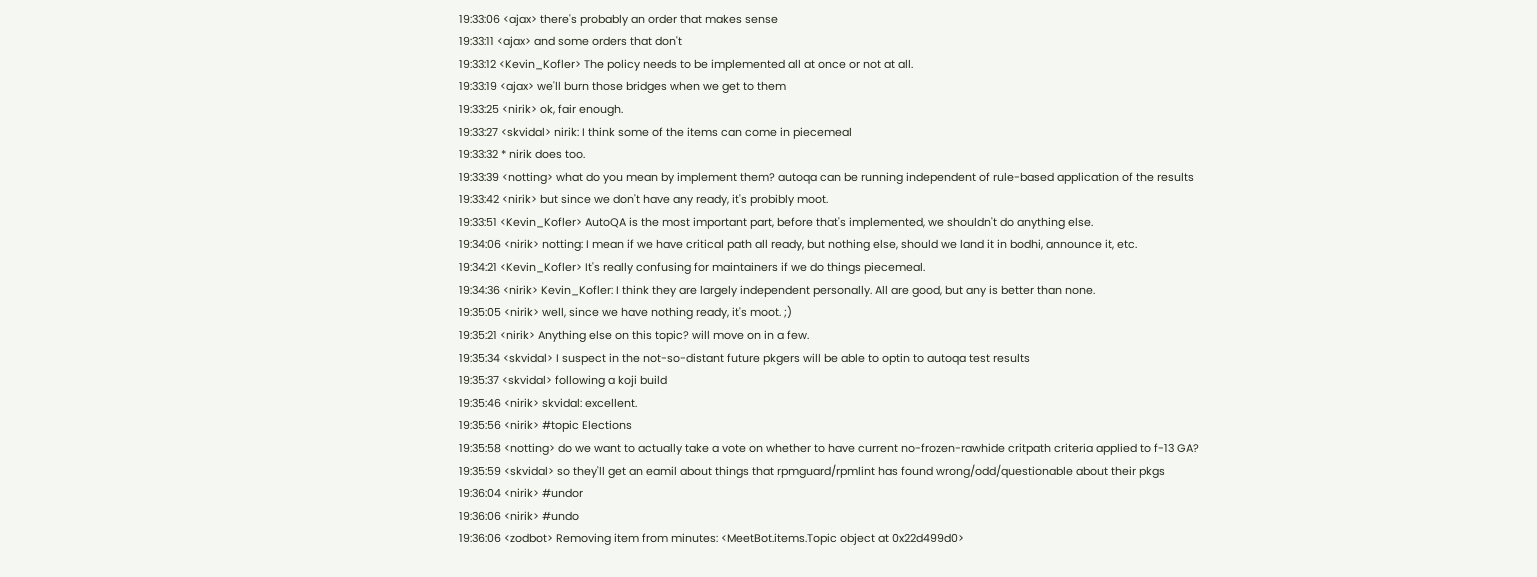19:33:06 <ajax> there's probably an order that makes sense
19:33:11 <ajax> and some orders that don't
19:33:12 <Kevin_Kofler> The policy needs to be implemented all at once or not at all.
19:33:19 <ajax> we'll burn those bridges when we get to them
19:33:25 <nirik> ok, fair enough.
19:33:27 <skvidal> nirik: I think some of the items can come in piecemeal
19:33:32 * nirik does too.
19:33:39 <notting> what do you mean by implement them? autoqa can be running independent of rule-based application of the results
19:33:42 <nirik> but since we don't have any ready, it's probibly moot.
19:33:51 <Kevin_Kofler> AutoQA is the most important part, before that's implemented, we shouldn't do anything else.
19:34:06 <nirik> notting: I mean if we have critical path all ready, but nothing else, should we land it in bodhi, announce it, etc.
19:34:21 <Kevin_Kofler> It's really confusing for maintainers if we do things piecemeal.
19:34:36 <nirik> Kevin_Kofler: I think they are largely independent personally. All are good, but any is better than none.
19:35:05 <nirik> well, since we have nothing ready, it's moot. ;)
19:35:21 <nirik> Anything else on this topic? will move on in a few.
19:35:34 <skvidal> I suspect in the not-so-distant future pkgers will be able to optin to autoqa test results
19:35:37 <skvidal> following a koji build
19:35:46 <nirik> skvidal: excellent.
19:35:56 <nirik> #topic Elections
19:35:58 <notting> do we want to actually take a vote on whether to have current no-frozen-rawhide critpath criteria applied to f-13 GA?
19:35:59 <skvidal> so they'll get an eamil about things that rpmguard/rpmlint has found wrong/odd/questionable about their pkgs
19:36:04 <nirik> #undor
19:36:06 <nirik> #undo
19:36:06 <zodbot> Removing item from minutes: <MeetBot.items.Topic object at 0x22d499d0>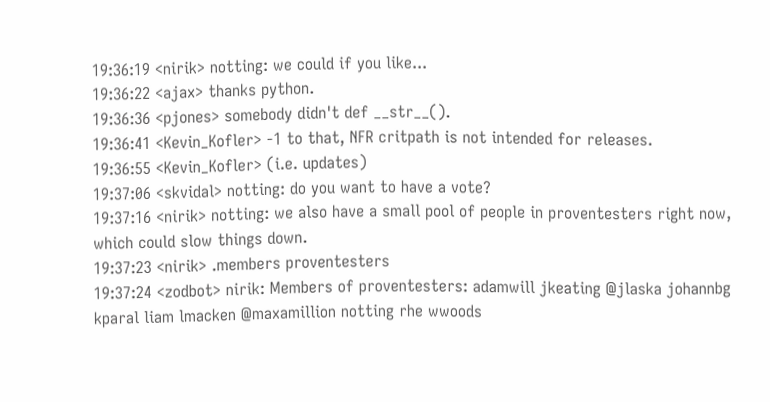19:36:19 <nirik> notting: we could if you like...
19:36:22 <ajax> thanks python.
19:36:36 <pjones> somebody didn't def __str__().
19:36:41 <Kevin_Kofler> -1 to that, NFR critpath is not intended for releases.
19:36:55 <Kevin_Kofler> (i.e. updates)
19:37:06 <skvidal> notting: do you want to have a vote?
19:37:16 <nirik> notting: we also have a small pool of people in proventesters right now, which could slow things down.
19:37:23 <nirik> .members proventesters
19:37:24 <zodbot> nirik: Members of proventesters: adamwill jkeating @jlaska johannbg kparal liam lmacken @maxamillion notting rhe wwoods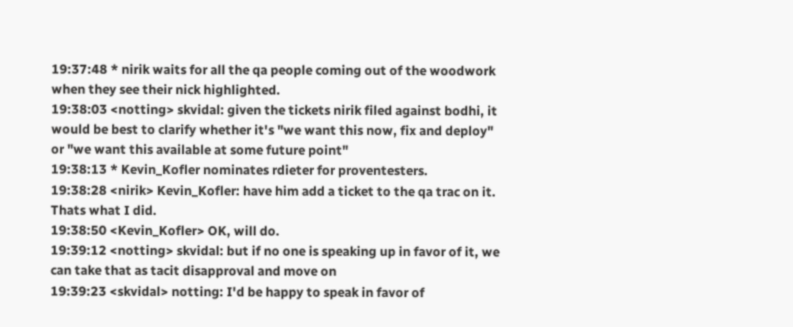19:37:48 * nirik waits for all the qa people coming out of the woodwork when they see their nick highlighted.
19:38:03 <notting> skvidal: given the tickets nirik filed against bodhi, it would be best to clarify whether it's "we want this now, fix and deploy" or "we want this available at some future point"
19:38:13 * Kevin_Kofler nominates rdieter for proventesters.
19:38:28 <nirik> Kevin_Kofler: have him add a ticket to the qa trac on it. Thats what I did.
19:38:50 <Kevin_Kofler> OK, will do.
19:39:12 <notting> skvidal: but if no one is speaking up in favor of it, we can take that as tacit disapproval and move on
19:39:23 <skvidal> notting: I'd be happy to speak in favor of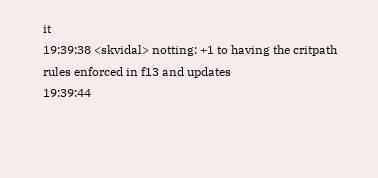it
19:39:38 <skvidal> notting: +1 to having the critpath rules enforced in f13 and updates
19:39:44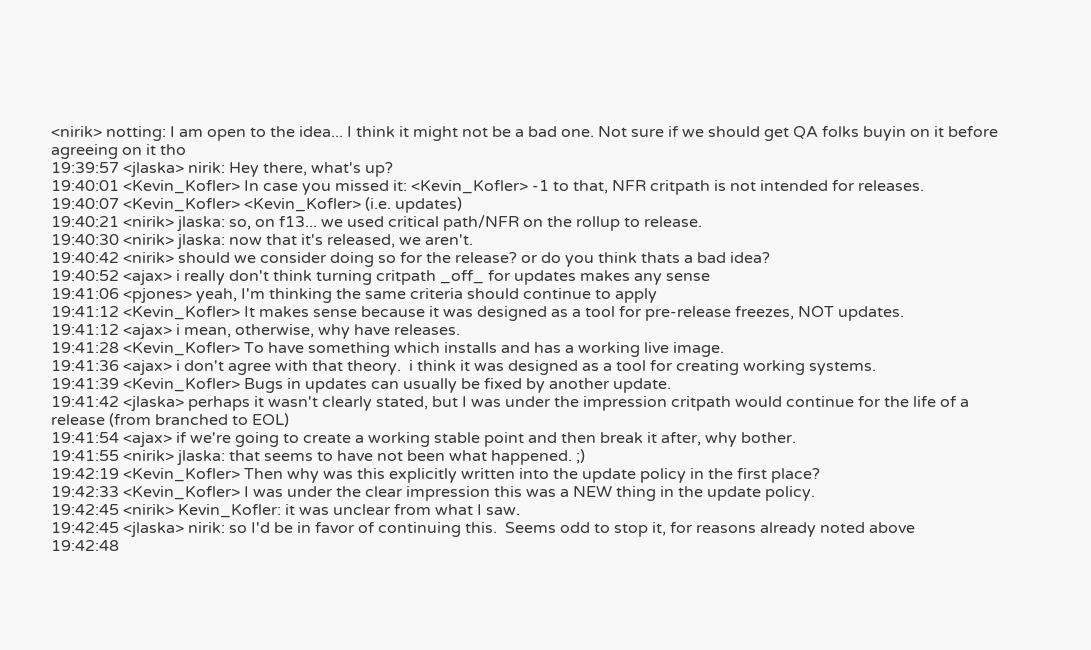<nirik> notting: I am open to the idea... I think it might not be a bad one. Not sure if we should get QA folks buyin on it before agreeing on it tho
19:39:57 <jlaska> nirik: Hey there, what's up?
19:40:01 <Kevin_Kofler> In case you missed it: <Kevin_Kofler> -1 to that, NFR critpath is not intended for releases.
19:40:07 <Kevin_Kofler> <Kevin_Kofler> (i.e. updates)
19:40:21 <nirik> jlaska: so, on f13... we used critical path/NFR on the rollup to release.
19:40:30 <nirik> jlaska: now that it's released, we aren't.
19:40:42 <nirik> should we consider doing so for the release? or do you think thats a bad idea?
19:40:52 <ajax> i really don't think turning critpath _off_ for updates makes any sense
19:41:06 <pjones> yeah, I'm thinking the same criteria should continue to apply
19:41:12 <Kevin_Kofler> It makes sense because it was designed as a tool for pre-release freezes, NOT updates.
19:41:12 <ajax> i mean, otherwise, why have releases.
19:41:28 <Kevin_Kofler> To have something which installs and has a working live image.
19:41:36 <ajax> i don't agree with that theory.  i think it was designed as a tool for creating working systems.
19:41:39 <Kevin_Kofler> Bugs in updates can usually be fixed by another update.
19:41:42 <jlaska> perhaps it wasn't clearly stated, but I was under the impression critpath would continue for the life of a release (from branched to EOL)
19:41:54 <ajax> if we're going to create a working stable point and then break it after, why bother.
19:41:55 <nirik> jlaska: that seems to have not been what happened. ;)
19:42:19 <Kevin_Kofler> Then why was this explicitly written into the update policy in the first place?
19:42:33 <Kevin_Kofler> I was under the clear impression this was a NEW thing in the update policy.
19:42:45 <nirik> Kevin_Kofler: it was unclear from what I saw.
19:42:45 <jlaska> nirik: so I'd be in favor of continuing this.  Seems odd to stop it, for reasons already noted above
19:42:48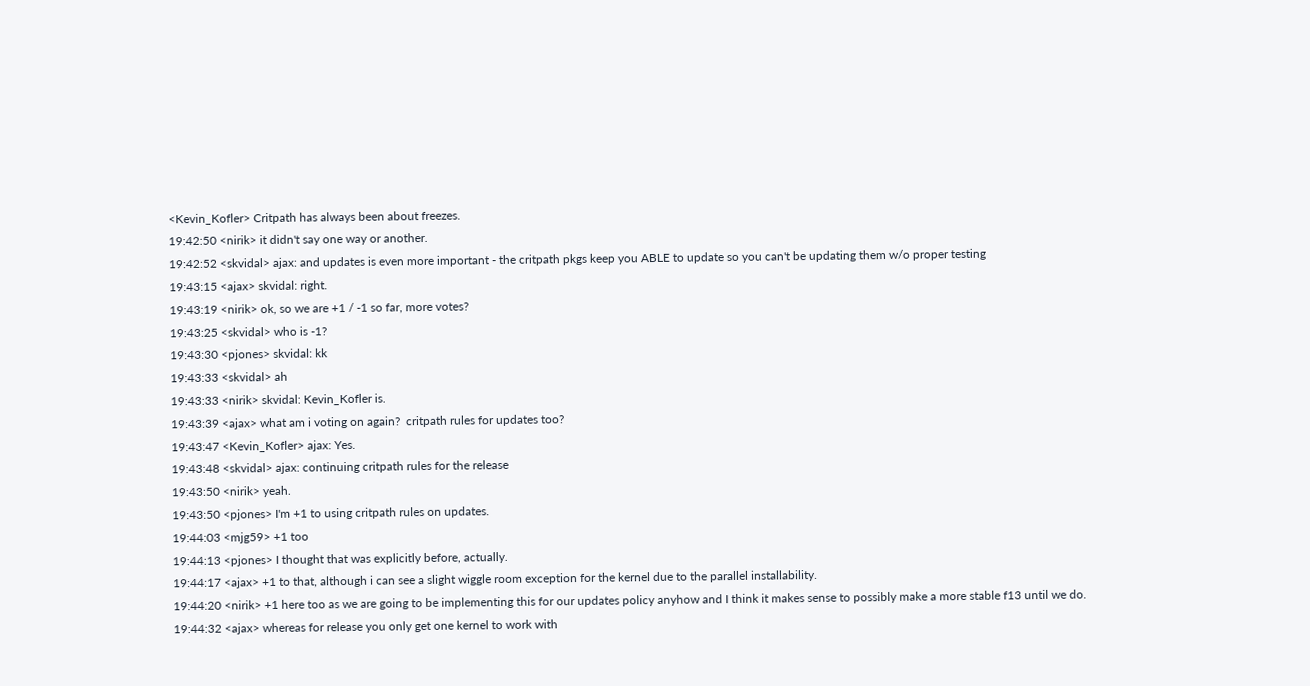<Kevin_Kofler> Critpath has always been about freezes.
19:42:50 <nirik> it didn't say one way or another.
19:42:52 <skvidal> ajax: and updates is even more important - the critpath pkgs keep you ABLE to update so you can't be updating them w/o proper testing
19:43:15 <ajax> skvidal: right.
19:43:19 <nirik> ok, so we are +1 / -1 so far, more votes?
19:43:25 <skvidal> who is -1?
19:43:30 <pjones> skvidal: kk
19:43:33 <skvidal> ah
19:43:33 <nirik> skvidal: Kevin_Kofler is.
19:43:39 <ajax> what am i voting on again?  critpath rules for updates too?
19:43:47 <Kevin_Kofler> ajax: Yes.
19:43:48 <skvidal> ajax: continuing critpath rules for the release
19:43:50 <nirik> yeah.
19:43:50 <pjones> I'm +1 to using critpath rules on updates.
19:44:03 <mjg59> +1 too
19:44:13 <pjones> I thought that was explicitly before, actually.
19:44:17 <ajax> +1 to that, although i can see a slight wiggle room exception for the kernel due to the parallel installability.
19:44:20 <nirik> +1 here too as we are going to be implementing this for our updates policy anyhow and I think it makes sense to possibly make a more stable f13 until we do.
19:44:32 <ajax> whereas for release you only get one kernel to work with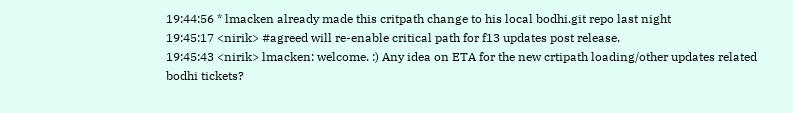19:44:56 * lmacken already made this critpath change to his local bodhi.git repo last night
19:45:17 <nirik> #agreed will re-enable critical path for f13 updates post release.
19:45:43 <nirik> lmacken: welcome. :) Any idea on ETA for the new crtipath loading/other updates related bodhi tickets?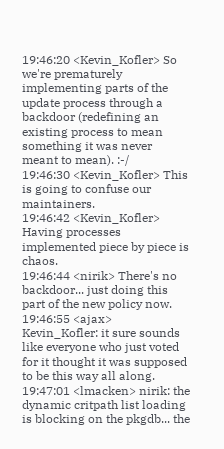19:46:20 <Kevin_Kofler> So we're prematurely implementing parts of the update process through a backdoor (redefining an existing process to mean something it was never meant to mean). :-/
19:46:30 <Kevin_Kofler> This is going to confuse our maintainers.
19:46:42 <Kevin_Kofler> Having processes implemented piece by piece is chaos.
19:46:44 <nirik> There's no backdoor... just doing this part of the new policy now.
19:46:55 <ajax> Kevin_Kofler: it sure sounds like everyone who just voted for it thought it was supposed to be this way all along.
19:47:01 <lmacken> nirik: the dynamic critpath list loading is blocking on the pkgdb... the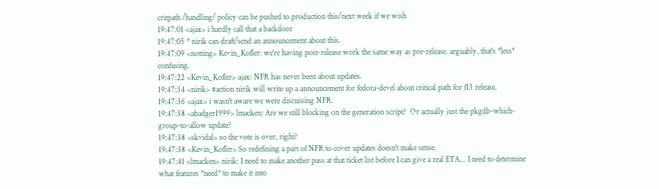critpath /handling/ policy can be pushed to production this/next week if we wish
19:47:01 <ajax> i hardly call that a backdoor
19:47:05 * nirik can draft/send an announcement about this.
19:47:09 <notting> Kevin_Kofler: we're having post-release work the same way as pre-release. arguably, that's *less* confusing.
19:47:22 <Kevin_Kofler> ajax: NFR has never been about updates.
19:47:34 <nirik> #action nirik will write up a announcement for fedora-devel about critical path for f13 release.
19:47:36 <ajax> i wasn't aware we were discussing NFR.
19:47:38 <abadger1999> lmacken: Are we still blocking on the generation script?  Or actually just the pkgdb-which-group-to-allow update?
19:47:38 <skvidal> so the vote is over, right?
19:47:38 <Kevin_Kofler> So redefining a part of NFR to cover updates doesn't make sense.
19:47:41 <lmacken> nirik: I need to make another pass at that ticket list before I can give a real ETA... I need to determine what features *need* to make it into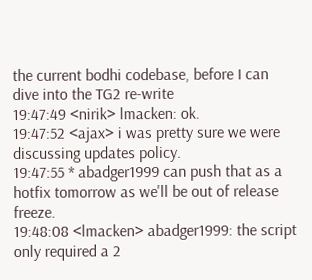the current bodhi codebase, before I can dive into the TG2 re-write
19:47:49 <nirik> lmacken: ok.
19:47:52 <ajax> i was pretty sure we were discussing updates policy.
19:47:55 * abadger1999 can push that as a hotfix tomorrow as we'll be out of release freeze.
19:48:08 <lmacken> abadger1999: the script only required a 2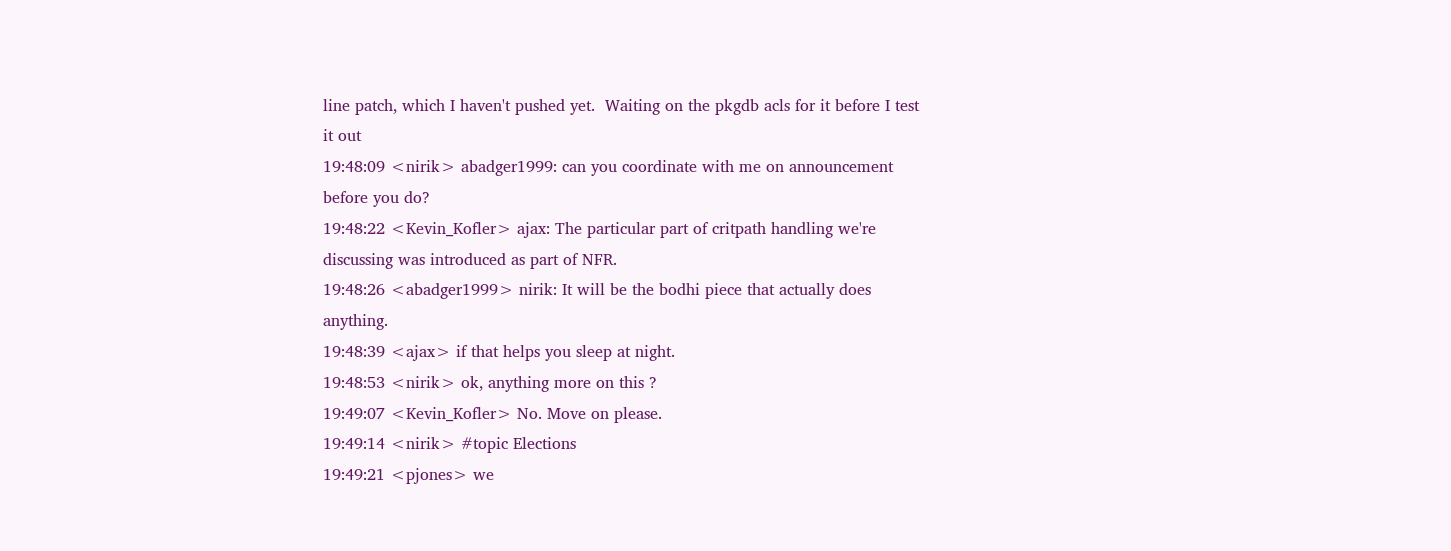line patch, which I haven't pushed yet.  Waiting on the pkgdb acls for it before I test it out
19:48:09 <nirik> abadger1999: can you coordinate with me on announcement before you do?
19:48:22 <Kevin_Kofler> ajax: The particular part of critpath handling we're discussing was introduced as part of NFR.
19:48:26 <abadger1999> nirik: It will be the bodhi piece that actually does anything.
19:48:39 <ajax> if that helps you sleep at night.
19:48:53 <nirik> ok, anything more on this ?
19:49:07 <Kevin_Kofler> No. Move on please.
19:49:14 <nirik> #topic Elections
19:49:21 <pjones> we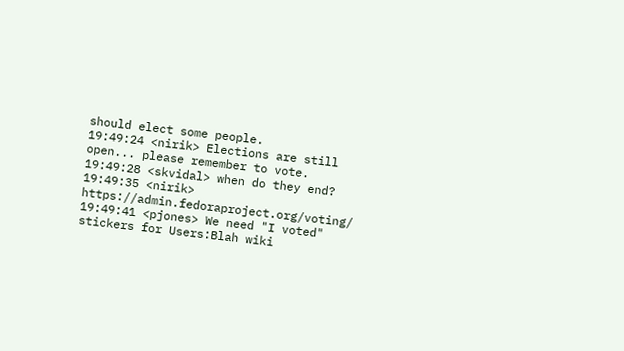should elect some people.
19:49:24 <nirik> Elections are still open... please remember to vote.
19:49:28 <skvidal> when do they end?
19:49:35 <nirik> https://admin.fedoraproject.org/voting/
19:49:41 <pjones> We need "I voted" stickers for Users:Blah wiki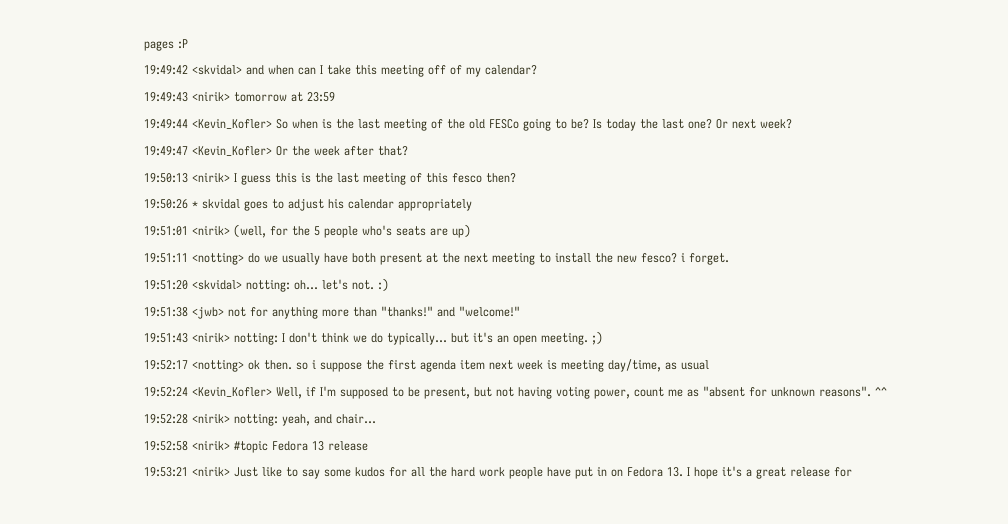pages :P
19:49:42 <skvidal> and when can I take this meeting off of my calendar?
19:49:43 <nirik> tomorrow at 23:59
19:49:44 <Kevin_Kofler> So when is the last meeting of the old FESCo going to be? Is today the last one? Or next week?
19:49:47 <Kevin_Kofler> Or the week after that?
19:50:13 <nirik> I guess this is the last meeting of this fesco then?
19:50:26 * skvidal goes to adjust his calendar appropriately
19:51:01 <nirik> (well, for the 5 people who's seats are up)
19:51:11 <notting> do we usually have both present at the next meeting to install the new fesco? i forget.
19:51:20 <skvidal> notting: oh... let's not. :)
19:51:38 <jwb> not for anything more than "thanks!" and "welcome!"
19:51:43 <nirik> notting: I don't think we do typically... but it's an open meeting. ;)
19:52:17 <notting> ok then. so i suppose the first agenda item next week is meeting day/time, as usual
19:52:24 <Kevin_Kofler> Well, if I'm supposed to be present, but not having voting power, count me as "absent for unknown reasons". ^^
19:52:28 <nirik> notting: yeah, and chair...
19:52:58 <nirik> #topic Fedora 13 release
19:53:21 <nirik> Just like to say some kudos for all the hard work people have put in on Fedora 13. I hope it's a great release for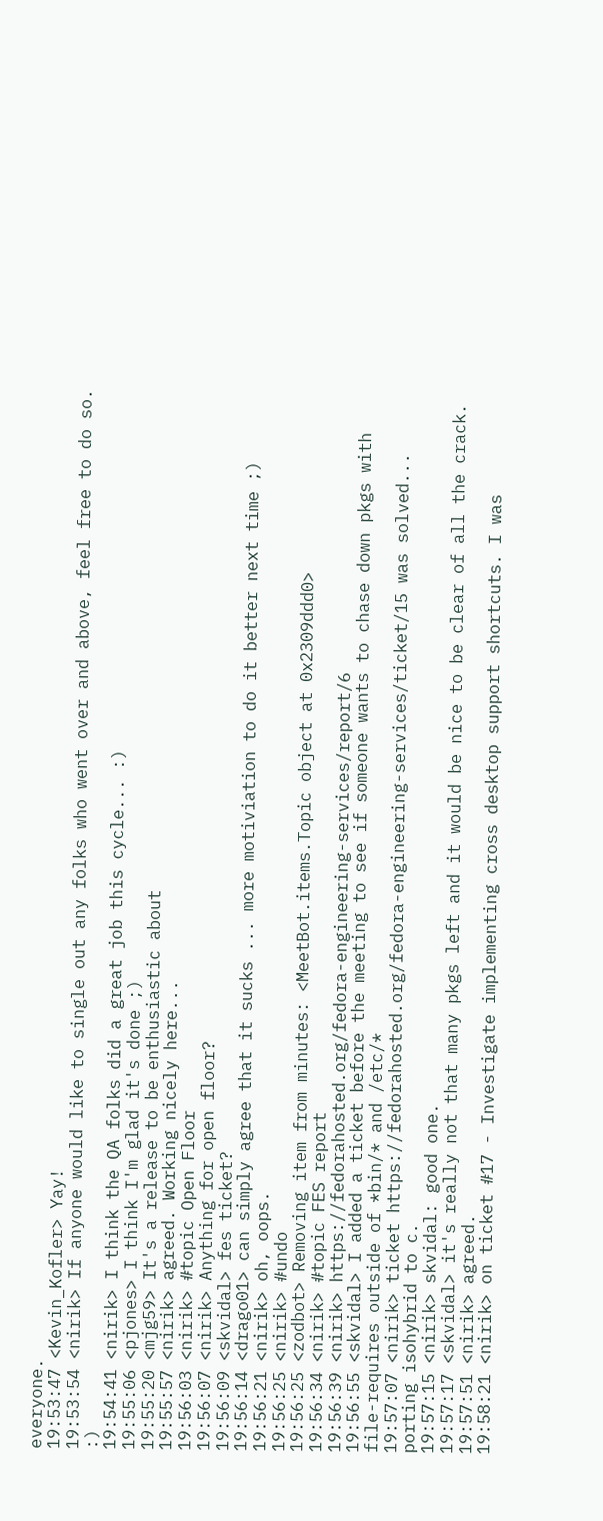everyone.
19:53:47 <Kevin_Kofler> Yay!
19:53:54 <nirik> If anyone would like to single out any folks who went over and above, feel free to do so. :)
19:54:41 <nirik> I think the QA folks did a great job this cycle... :)
19:55:06 <pjones> I think I'm glad it's done ;)
19:55:20 <mjg59> It's a release to be enthusiastic about
19:55:57 <nirik> agreed. Working nicely here...
19:56:03 <nirik> #topic Open Floor
19:56:07 <nirik> Anything for open floor?
19:56:09 <skvidal> fes ticket?
19:56:14 <drago01> can simply agree that it sucks ... more motiviation to do it better next time ;)
19:56:21 <nirik> oh, oops.
19:56:25 <nirik> #undo
19:56:25 <zodbot> Removing item from minutes: <MeetBot.items.Topic object at 0x2309ddd0>
19:56:34 <nirik> #topic FES report
19:56:39 <nirik> https://fedorahosted.org/fedora-engineering-services/report/6
19:56:55 <skvidal> I added a ticket before the meeting to see if someone wants to chase down pkgs with file-requires outside of *bin/* and /etc/*
19:57:07 <nirik> ticket https://fedorahosted.org/fedora-engineering-services/ticket/15 was solved... porting isohybrid to c.
19:57:15 <nirik> skvidal: good one.
19:57:17 <skvidal> it's really not that many pkgs left and it would be nice to be clear of all the crack.
19:57:51 <nirik> agreed.
19:58:21 <nirik> on ticket #17 - Investigate implementing cross desktop support shortcuts. I was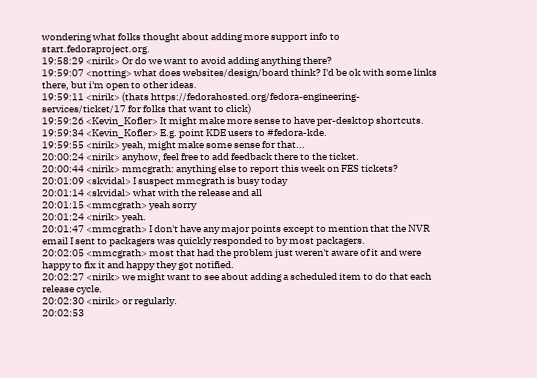wondering what folks thought about adding more support info to start.fedoraproject.org.
19:58:29 <nirik> Or do we want to avoid adding anything there?
19:59:07 <notting> what does websites/design/board think? I'd be ok with some links there, but i'm open to other ideas.
19:59:11 <nirik> (thats https://fedorahosted.org/fedora-engineering-services/ticket/17 for folks that want to click)
19:59:26 <Kevin_Kofler> It might make more sense to have per-desktop shortcuts.
19:59:34 <Kevin_Kofler> E.g. point KDE users to #fedora-kde.
19:59:55 <nirik> yeah, might make some sense for that...
20:00:24 <nirik> anyhow, feel free to add feedback there to the ticket.
20:00:44 <nirik> mmcgrath: anything else to report this week on FES tickets?
20:01:09 <skvidal> I suspect mmcgrath is busy today
20:01:14 <skvidal> what with the release and all
20:01:15 <mmcgrath> yeah sorry
20:01:24 <nirik> yeah.
20:01:47 <mmcgrath> I don't have any major points except to mention that the NVR email I sent to packagers was quickly responded to by most packagers.
20:02:05 <mmcgrath> most that had the problem just weren't aware of it and were happy to fix it and happy they got notified.
20:02:27 <nirik> we might want to see about adding a scheduled item to do that each release cycle.
20:02:30 <nirik> or regularly.
20:02:53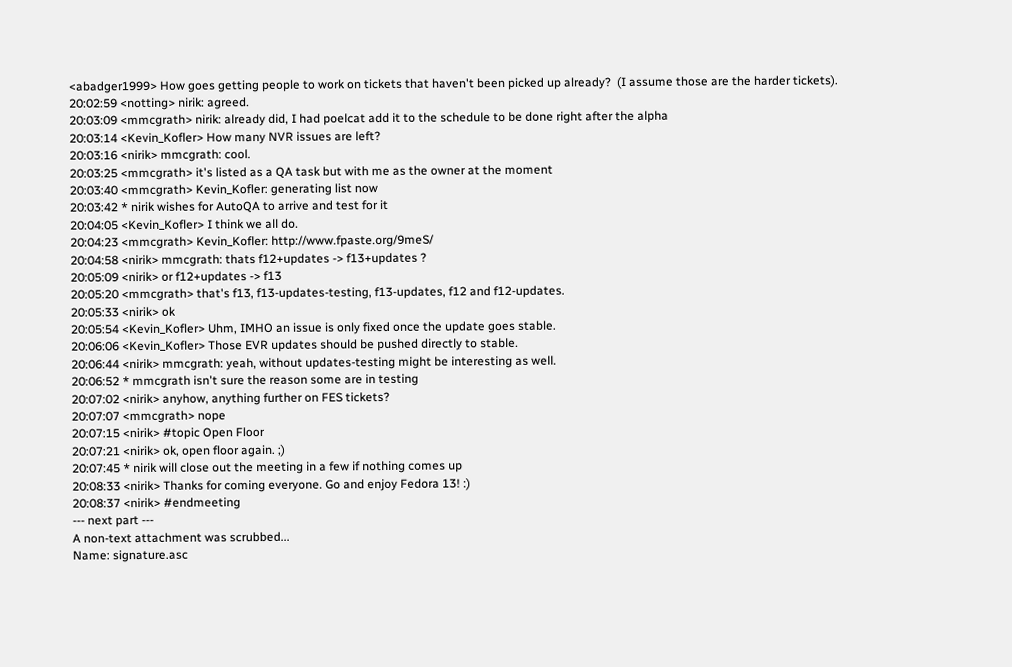<abadger1999> How goes getting people to work on tickets that haven't been picked up already?  (I assume those are the harder tickets).
20:02:59 <notting> nirik: agreed.
20:03:09 <mmcgrath> nirik: already did, I had poelcat add it to the schedule to be done right after the alpha
20:03:14 <Kevin_Kofler> How many NVR issues are left?
20:03:16 <nirik> mmcgrath: cool.
20:03:25 <mmcgrath> it's listed as a QA task but with me as the owner at the moment
20:03:40 <mmcgrath> Kevin_Kofler: generating list now
20:03:42 * nirik wishes for AutoQA to arrive and test for it
20:04:05 <Kevin_Kofler> I think we all do.
20:04:23 <mmcgrath> Kevin_Kofler: http://www.fpaste.org/9meS/
20:04:58 <nirik> mmcgrath: thats f12+updates -> f13+updates ?
20:05:09 <nirik> or f12+updates -> f13
20:05:20 <mmcgrath> that's f13, f13-updates-testing, f13-updates, f12 and f12-updates.
20:05:33 <nirik> ok
20:05:54 <Kevin_Kofler> Uhm, IMHO an issue is only fixed once the update goes stable.
20:06:06 <Kevin_Kofler> Those EVR updates should be pushed directly to stable.
20:06:44 <nirik> mmcgrath: yeah, without updates-testing might be interesting as well.
20:06:52 * mmcgrath isn't sure the reason some are in testing
20:07:02 <nirik> anyhow, anything further on FES tickets?
20:07:07 <mmcgrath> nope
20:07:15 <nirik> #topic Open Floor
20:07:21 <nirik> ok, open floor again. ;)
20:07:45 * nirik will close out the meeting in a few if nothing comes up
20:08:33 <nirik> Thanks for coming everyone. Go and enjoy Fedora 13! :)
20:08:37 <nirik> #endmeeting
--- next part ---
A non-text attachment was scrubbed...
Name: signature.asc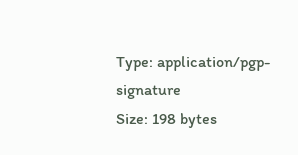Type: application/pgp-signature
Size: 198 bytes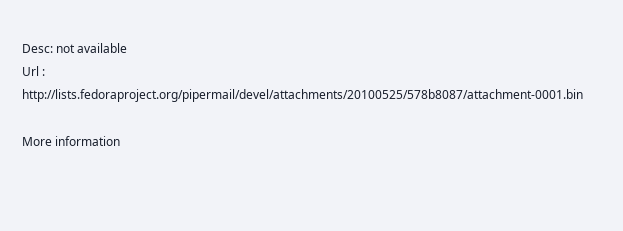Desc: not available
Url : http://lists.fedoraproject.org/pipermail/devel/attachments/20100525/578b8087/attachment-0001.bin

More information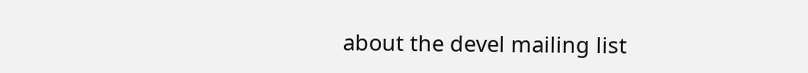about the devel mailing list